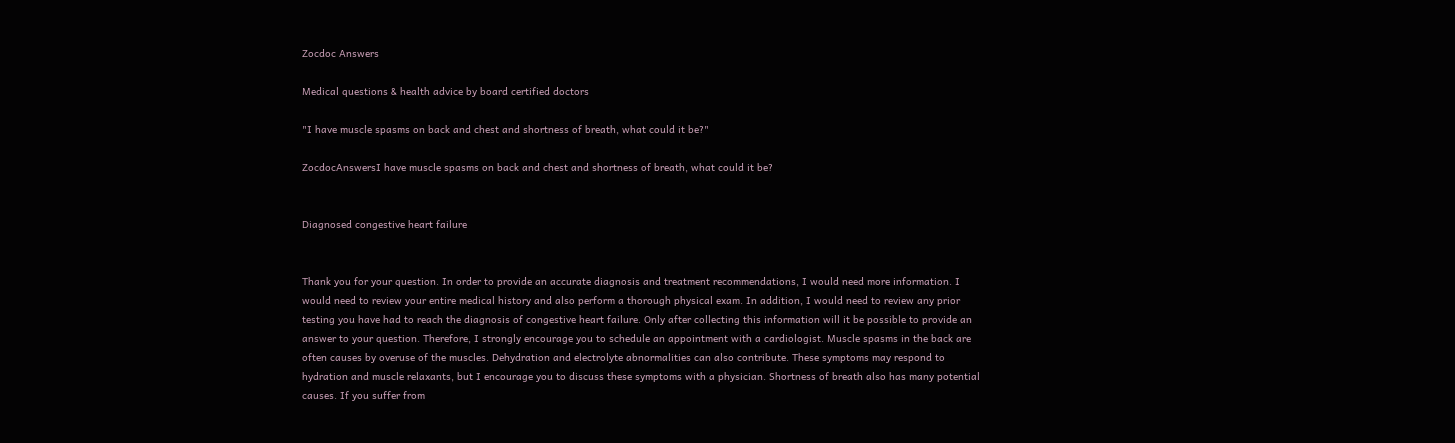Zocdoc Answers

Medical questions & health advice by board certified doctors

"I have muscle spasms on back and chest and shortness of breath, what could it be?"

ZocdocAnswersI have muscle spasms on back and chest and shortness of breath, what could it be?


Diagnosed congestive heart failure


Thank you for your question. In order to provide an accurate diagnosis and treatment recommendations, I would need more information. I would need to review your entire medical history and also perform a thorough physical exam. In addition, I would need to review any prior testing you have had to reach the diagnosis of congestive heart failure. Only after collecting this information will it be possible to provide an answer to your question. Therefore, I strongly encourage you to schedule an appointment with a cardiologist. Muscle spasms in the back are often causes by overuse of the muscles. Dehydration and electrolyte abnormalities can also contribute. These symptoms may respond to hydration and muscle relaxants, but I encourage you to discuss these symptoms with a physician. Shortness of breath also has many potential causes. If you suffer from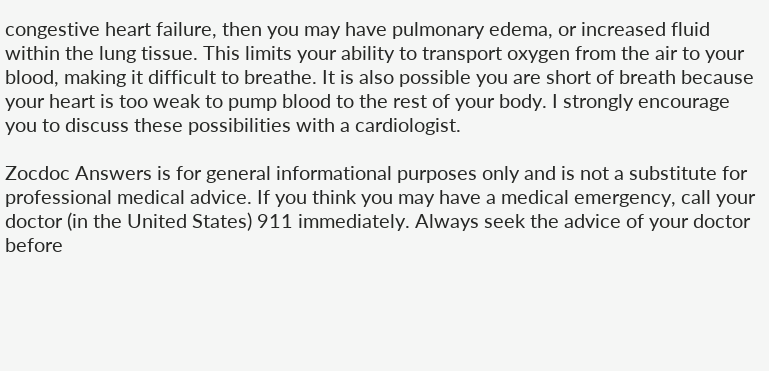congestive heart failure, then you may have pulmonary edema, or increased fluid within the lung tissue. This limits your ability to transport oxygen from the air to your blood, making it difficult to breathe. It is also possible you are short of breath because your heart is too weak to pump blood to the rest of your body. I strongly encourage you to discuss these possibilities with a cardiologist.

Zocdoc Answers is for general informational purposes only and is not a substitute for professional medical advice. If you think you may have a medical emergency, call your doctor (in the United States) 911 immediately. Always seek the advice of your doctor before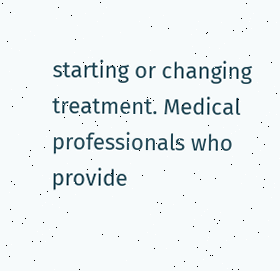starting or changing treatment. Medical professionals who provide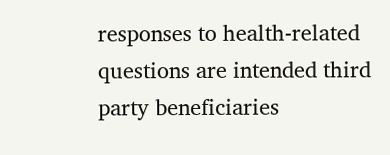responses to health-related questions are intended third party beneficiaries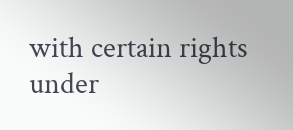with certain rights under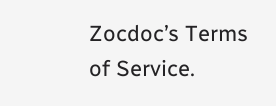Zocdoc’s Terms of Service.